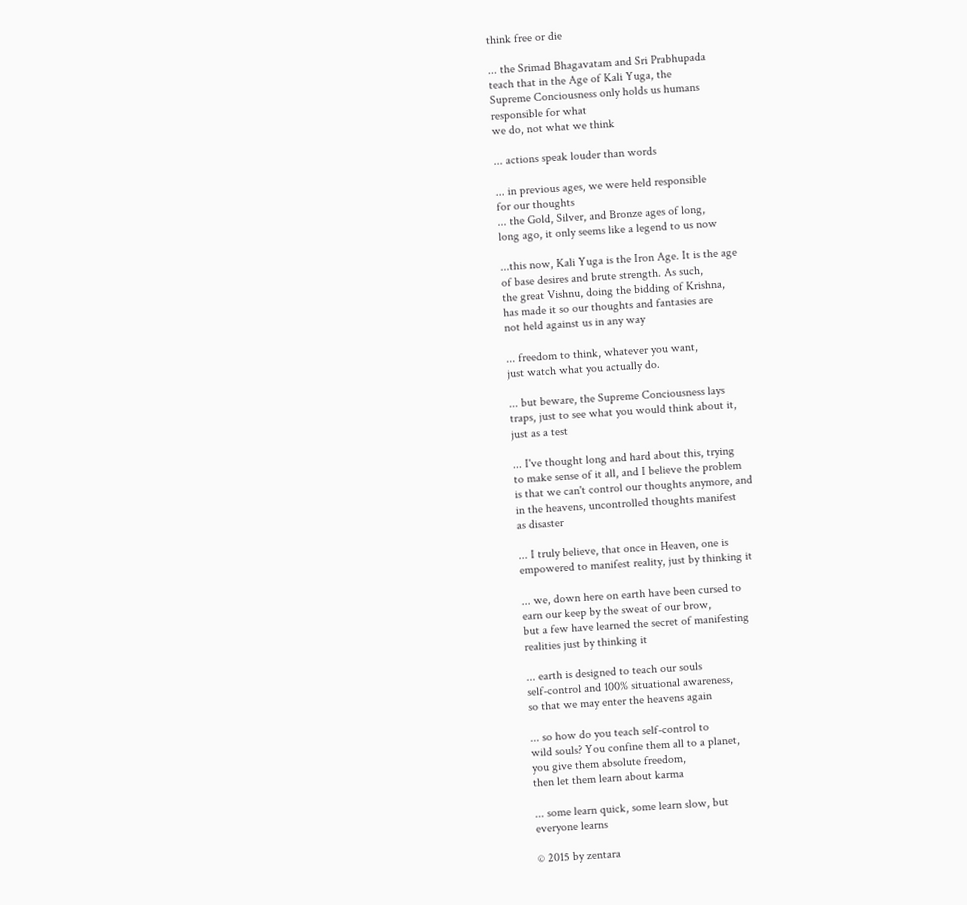think free or die

... the Srimad Bhagavatam and Sri Prabhupada
teach that in the Age of Kali Yuga, the
Supreme Conciousness only holds us humans
responsible for what
we do, not what we think

... actions speak louder than words

... in previous ages, we were held responsible
for our thoughts
... the Gold, Silver, and Bronze ages of long,
long ago, it only seems like a legend to us now

...this now, Kali Yuga is the Iron Age. It is the age
of base desires and brute strength. As such,
the great Vishnu, doing the bidding of Krishna,
has made it so our thoughts and fantasies are
not held against us in any way

... freedom to think, whatever you want,
just watch what you actually do.

... but beware, the Supreme Conciousness lays
traps, just to see what you would think about it,
just as a test

... I've thought long and hard about this, trying
to make sense of it all, and I believe the problem
is that we can't control our thoughts anymore, and
in the heavens, uncontrolled thoughts manifest
as disaster

... I truly believe, that once in Heaven, one is
empowered to manifest reality, just by thinking it

... we, down here on earth have been cursed to
earn our keep by the sweat of our brow,
but a few have learned the secret of manifesting
realities just by thinking it

... earth is designed to teach our souls
self-control and 100% situational awareness,
so that we may enter the heavens again

... so how do you teach self-control to
wild souls? You confine them all to a planet,
you give them absolute freedom,
then let them learn about karma

... some learn quick, some learn slow, but
everyone learns

© 2015 by zentara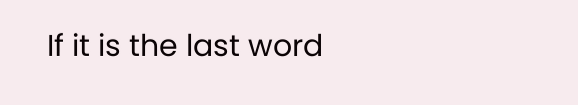If it is the last word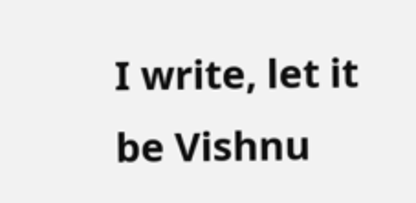I write, let it be Vishnu